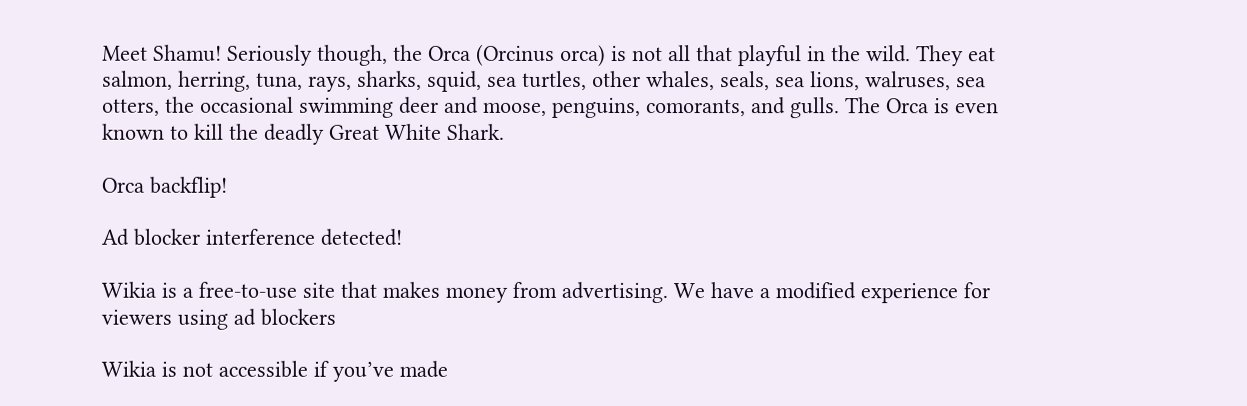Meet Shamu! Seriously though, the Orca (Orcinus orca) is not all that playful in the wild. They eat salmon, herring, tuna, rays, sharks, squid, sea turtles, other whales, seals, sea lions, walruses, sea otters, the occasional swimming deer and moose, penguins, comorants, and gulls. The Orca is even known to kill the deadly Great White Shark.

Orca backflip!

Ad blocker interference detected!

Wikia is a free-to-use site that makes money from advertising. We have a modified experience for viewers using ad blockers

Wikia is not accessible if you’ve made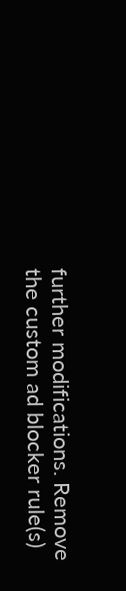further modifications. Remove the custom ad blocker rule(s)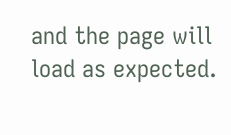and the page will load as expected.